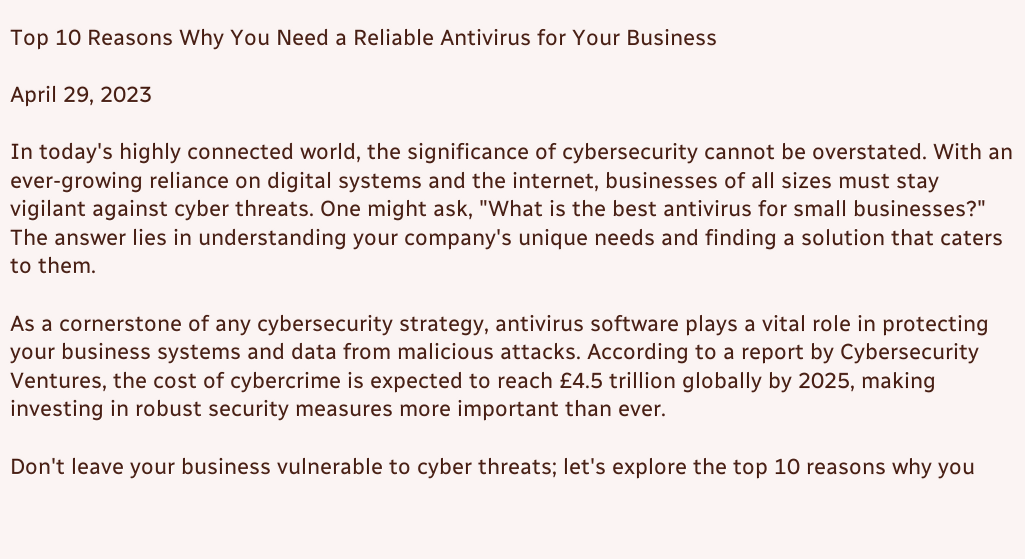Top 10 Reasons Why You Need a Reliable Antivirus for Your Business

April 29, 2023

In today's highly connected world, the significance of cybersecurity cannot be overstated. With an ever-growing reliance on digital systems and the internet, businesses of all sizes must stay vigilant against cyber threats. One might ask, "What is the best antivirus for small businesses?" The answer lies in understanding your company's unique needs and finding a solution that caters to them.

As a cornerstone of any cybersecurity strategy, antivirus software plays a vital role in protecting your business systems and data from malicious attacks. According to a report by Cybersecurity Ventures, the cost of cybercrime is expected to reach £4.5 trillion globally by 2025, making investing in robust security measures more important than ever.

Don't leave your business vulnerable to cyber threats; let's explore the top 10 reasons why you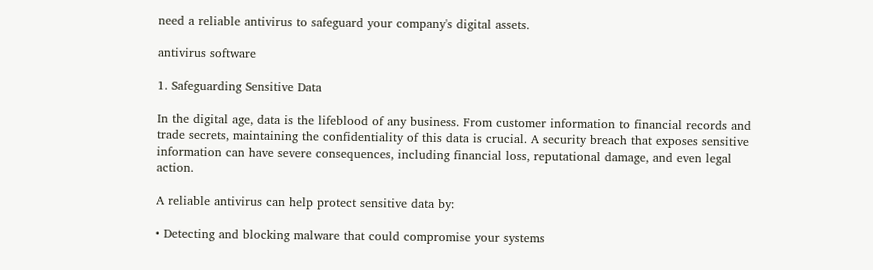need a reliable antivirus to safeguard your company's digital assets.

antivirus software

1. Safeguarding Sensitive Data

In the digital age, data is the lifeblood of any business. From customer information to financial records and trade secrets, maintaining the confidentiality of this data is crucial. A security breach that exposes sensitive information can have severe consequences, including financial loss, reputational damage, and even legal action.

A reliable antivirus can help protect sensitive data by:

• Detecting and blocking malware that could compromise your systems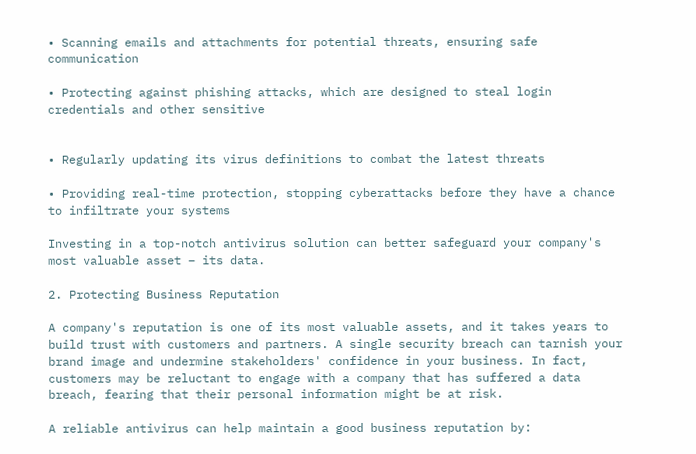• Scanning emails and attachments for potential threats, ensuring safe communication

• Protecting against phishing attacks, which are designed to steal login credentials and other sensitive


• Regularly updating its virus definitions to combat the latest threats

• Providing real-time protection, stopping cyberattacks before they have a chance to infiltrate your systems

Investing in a top-notch antivirus solution can better safeguard your company's most valuable asset – its data.

2. Protecting Business Reputation

A company's reputation is one of its most valuable assets, and it takes years to build trust with customers and partners. A single security breach can tarnish your brand image and undermine stakeholders' confidence in your business. In fact, customers may be reluctant to engage with a company that has suffered a data breach, fearing that their personal information might be at risk.

A reliable antivirus can help maintain a good business reputation by: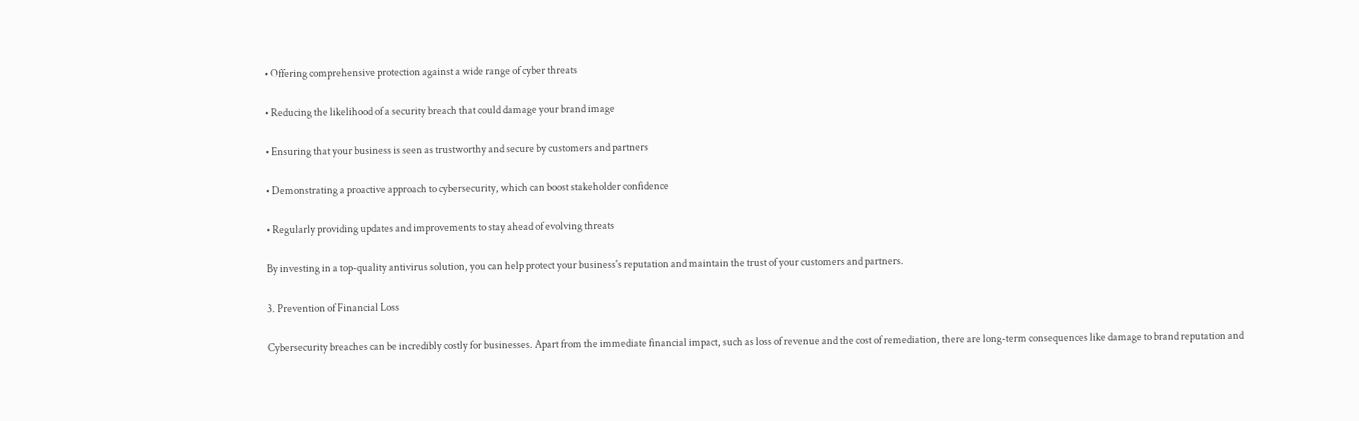• Offering comprehensive protection against a wide range of cyber threats

• Reducing the likelihood of a security breach that could damage your brand image

• Ensuring that your business is seen as trustworthy and secure by customers and partners

• Demonstrating a proactive approach to cybersecurity, which can boost stakeholder confidence

• Regularly providing updates and improvements to stay ahead of evolving threats

By investing in a top-quality antivirus solution, you can help protect your business's reputation and maintain the trust of your customers and partners.

3. Prevention of Financial Loss

Cybersecurity breaches can be incredibly costly for businesses. Apart from the immediate financial impact, such as loss of revenue and the cost of remediation, there are long-term consequences like damage to brand reputation and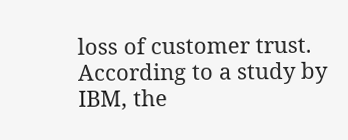loss of customer trust. According to a study by IBM, the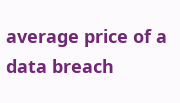average price of a data breach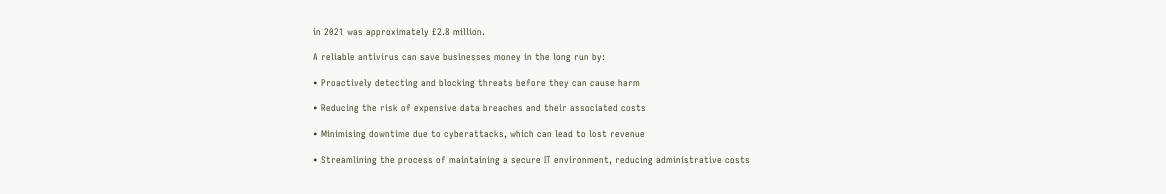in 2021 was approximately £2.8 million.

A reliable antivirus can save businesses money in the long run by:

• Proactively detecting and blocking threats before they can cause harm

• Reducing the risk of expensive data breaches and their associated costs

• Minimising downtime due to cyberattacks, which can lead to lost revenue

• Streamlining the process of maintaining a secure IT environment, reducing administrative costs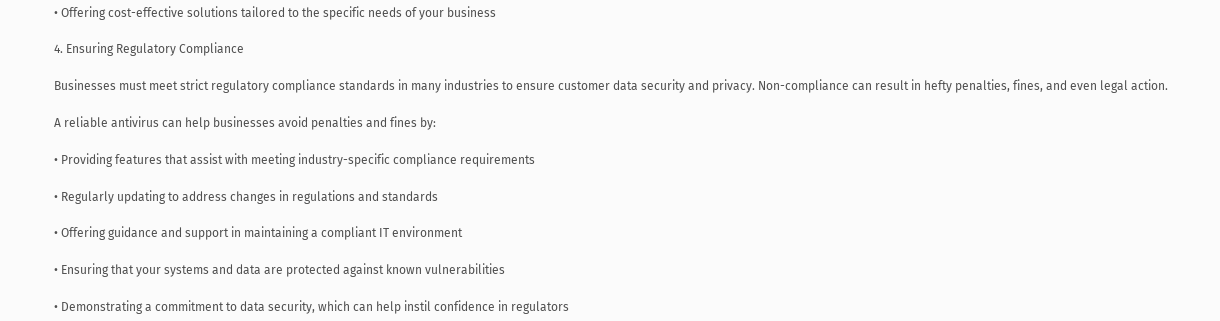• Offering cost-effective solutions tailored to the specific needs of your business

4. Ensuring Regulatory Compliance

Businesses must meet strict regulatory compliance standards in many industries to ensure customer data security and privacy. Non-compliance can result in hefty penalties, fines, and even legal action.

A reliable antivirus can help businesses avoid penalties and fines by:

• Providing features that assist with meeting industry-specific compliance requirements

• Regularly updating to address changes in regulations and standards

• Offering guidance and support in maintaining a compliant IT environment

• Ensuring that your systems and data are protected against known vulnerabilities

• Demonstrating a commitment to data security, which can help instil confidence in regulators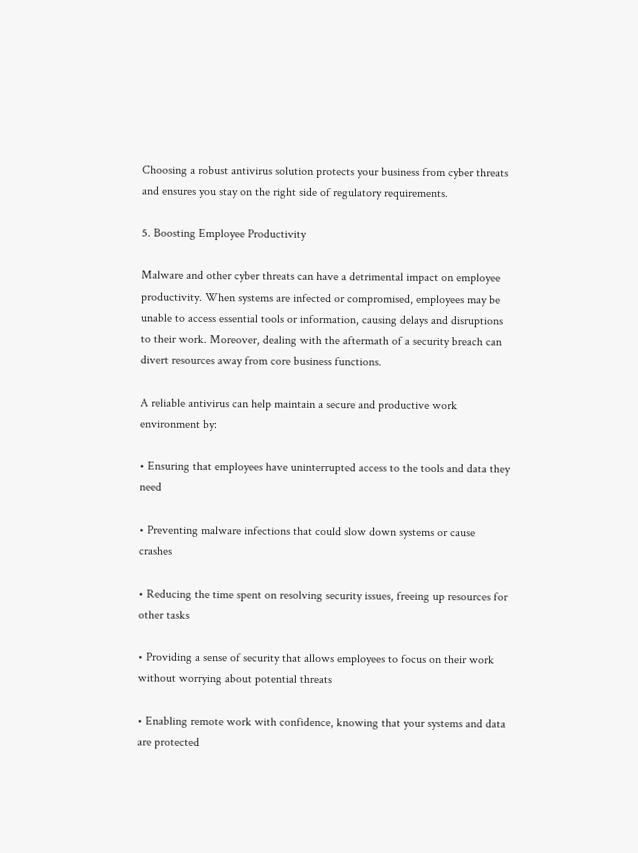Choosing a robust antivirus solution protects your business from cyber threats and ensures you stay on the right side of regulatory requirements.

5. Boosting Employee Productivity

Malware and other cyber threats can have a detrimental impact on employee productivity. When systems are infected or compromised, employees may be unable to access essential tools or information, causing delays and disruptions to their work. Moreover, dealing with the aftermath of a security breach can divert resources away from core business functions.

A reliable antivirus can help maintain a secure and productive work environment by:

• Ensuring that employees have uninterrupted access to the tools and data they need

• Preventing malware infections that could slow down systems or cause crashes

• Reducing the time spent on resolving security issues, freeing up resources for other tasks

• Providing a sense of security that allows employees to focus on their work without worrying about potential threats

• Enabling remote work with confidence, knowing that your systems and data are protected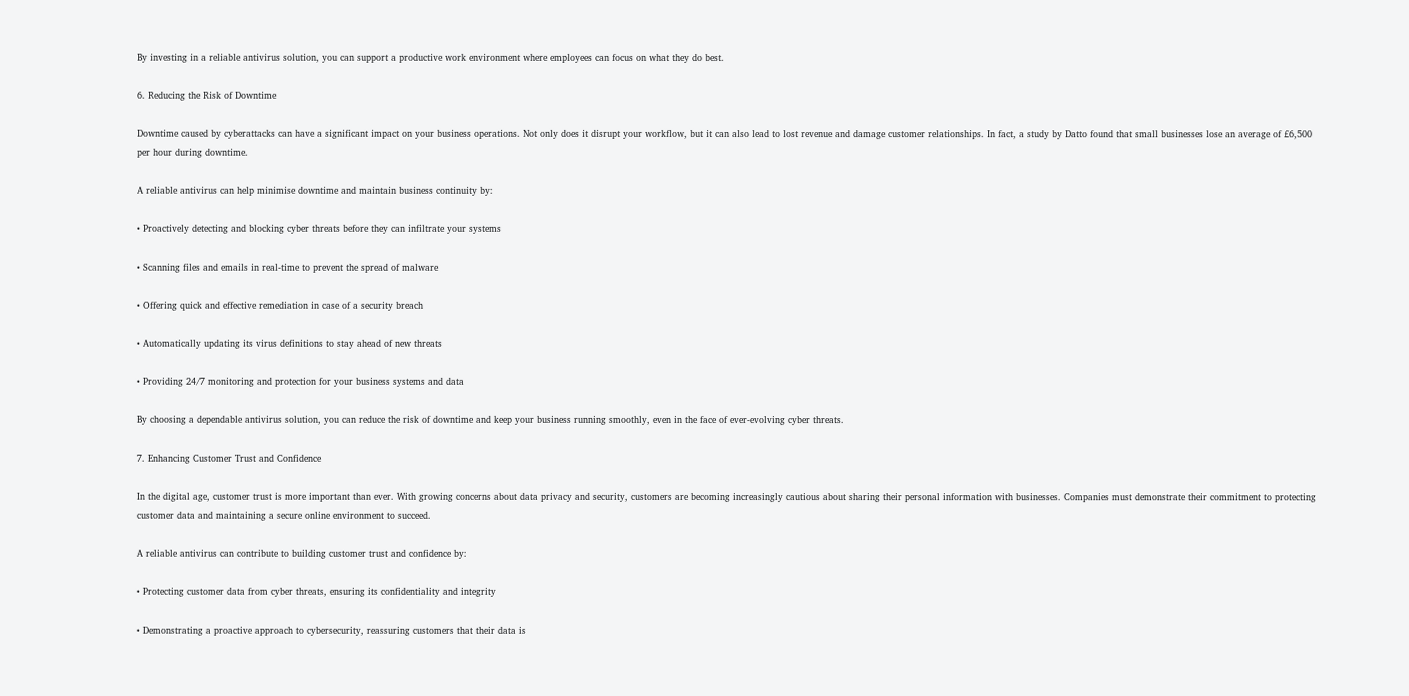By investing in a reliable antivirus solution, you can support a productive work environment where employees can focus on what they do best.

6. Reducing the Risk of Downtime

Downtime caused by cyberattacks can have a significant impact on your business operations. Not only does it disrupt your workflow, but it can also lead to lost revenue and damage customer relationships. In fact, a study by Datto found that small businesses lose an average of £6,500 per hour during downtime.

A reliable antivirus can help minimise downtime and maintain business continuity by:

• Proactively detecting and blocking cyber threats before they can infiltrate your systems

• Scanning files and emails in real-time to prevent the spread of malware

• Offering quick and effective remediation in case of a security breach

• Automatically updating its virus definitions to stay ahead of new threats

• Providing 24/7 monitoring and protection for your business systems and data

By choosing a dependable antivirus solution, you can reduce the risk of downtime and keep your business running smoothly, even in the face of ever-evolving cyber threats.

7. Enhancing Customer Trust and Confidence

In the digital age, customer trust is more important than ever. With growing concerns about data privacy and security, customers are becoming increasingly cautious about sharing their personal information with businesses. Companies must demonstrate their commitment to protecting customer data and maintaining a secure online environment to succeed.

A reliable antivirus can contribute to building customer trust and confidence by:

• Protecting customer data from cyber threats, ensuring its confidentiality and integrity

• Demonstrating a proactive approach to cybersecurity, reassuring customers that their data is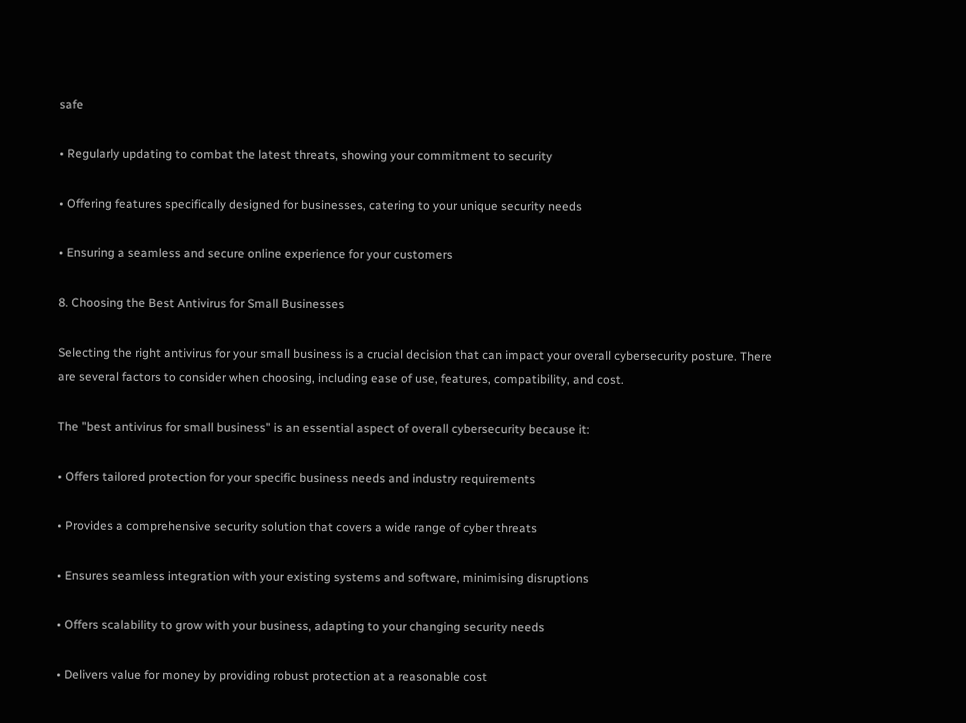safe

• Regularly updating to combat the latest threats, showing your commitment to security

• Offering features specifically designed for businesses, catering to your unique security needs

• Ensuring a seamless and secure online experience for your customers

8. Choosing the Best Antivirus for Small Businesses

Selecting the right antivirus for your small business is a crucial decision that can impact your overall cybersecurity posture. There are several factors to consider when choosing, including ease of use, features, compatibility, and cost.

The "best antivirus for small business" is an essential aspect of overall cybersecurity because it:

• Offers tailored protection for your specific business needs and industry requirements

• Provides a comprehensive security solution that covers a wide range of cyber threats

• Ensures seamless integration with your existing systems and software, minimising disruptions

• Offers scalability to grow with your business, adapting to your changing security needs

• Delivers value for money by providing robust protection at a reasonable cost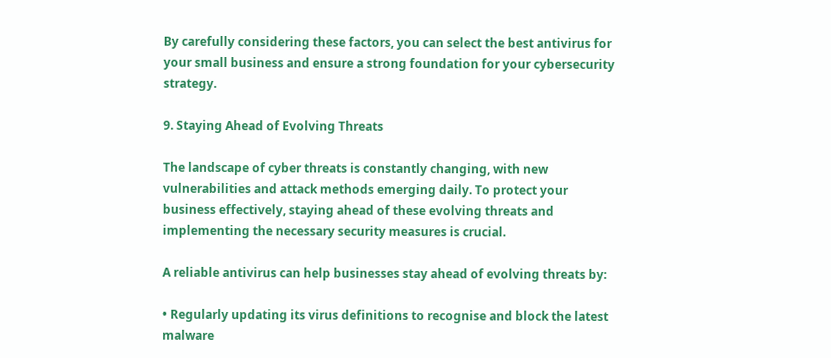By carefully considering these factors, you can select the best antivirus for your small business and ensure a strong foundation for your cybersecurity strategy.

9. Staying Ahead of Evolving Threats

The landscape of cyber threats is constantly changing, with new vulnerabilities and attack methods emerging daily. To protect your business effectively, staying ahead of these evolving threats and implementing the necessary security measures is crucial.

A reliable antivirus can help businesses stay ahead of evolving threats by:

• Regularly updating its virus definitions to recognise and block the latest malware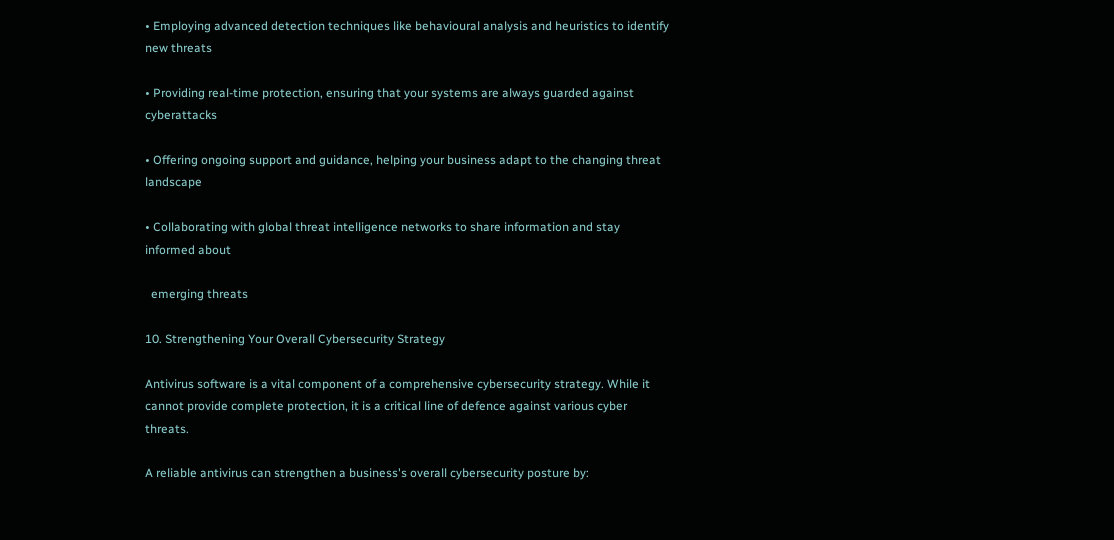• Employing advanced detection techniques like behavioural analysis and heuristics to identify new threats

• Providing real-time protection, ensuring that your systems are always guarded against cyberattacks

• Offering ongoing support and guidance, helping your business adapt to the changing threat landscape

• Collaborating with global threat intelligence networks to share information and stay informed about

  emerging threats

10. Strengthening Your Overall Cybersecurity Strategy

Antivirus software is a vital component of a comprehensive cybersecurity strategy. While it cannot provide complete protection, it is a critical line of defence against various cyber threats.

A reliable antivirus can strengthen a business's overall cybersecurity posture by: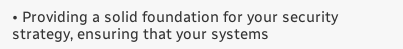• Providing a solid foundation for your security strategy, ensuring that your systems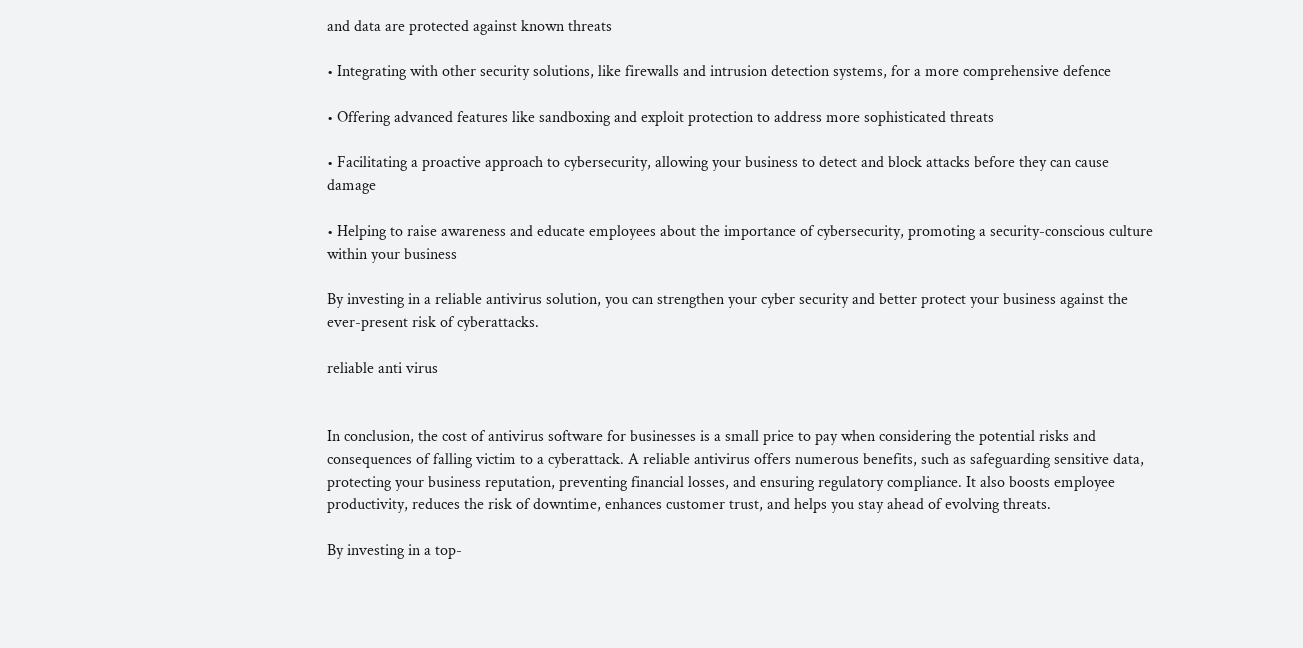and data are protected against known threats

• Integrating with other security solutions, like firewalls and intrusion detection systems, for a more comprehensive defence

• Offering advanced features like sandboxing and exploit protection to address more sophisticated threats

• Facilitating a proactive approach to cybersecurity, allowing your business to detect and block attacks before they can cause damage

• Helping to raise awareness and educate employees about the importance of cybersecurity, promoting a security-conscious culture within your business

By investing in a reliable antivirus solution, you can strengthen your cyber security and better protect your business against the ever-present risk of cyberattacks.

reliable anti virus


In conclusion, the cost of antivirus software for businesses is a small price to pay when considering the potential risks and consequences of falling victim to a cyberattack. A reliable antivirus offers numerous benefits, such as safeguarding sensitive data, protecting your business reputation, preventing financial losses, and ensuring regulatory compliance. It also boosts employee productivity, reduces the risk of downtime, enhances customer trust, and helps you stay ahead of evolving threats.

By investing in a top-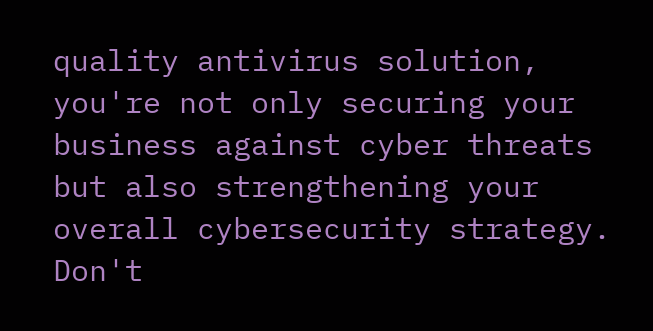quality antivirus solution, you're not only securing your business against cyber threats but also strengthening your overall cybersecurity strategy. Don't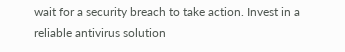wait for a security breach to take action. Invest in a reliable antivirus solution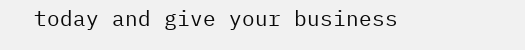today and give your business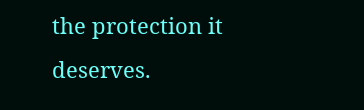the protection it deserves.